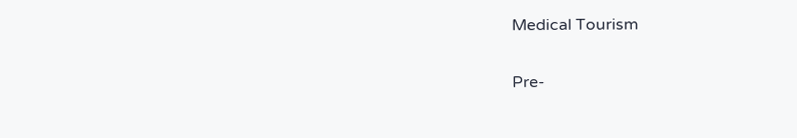Medical Tourism

Pre-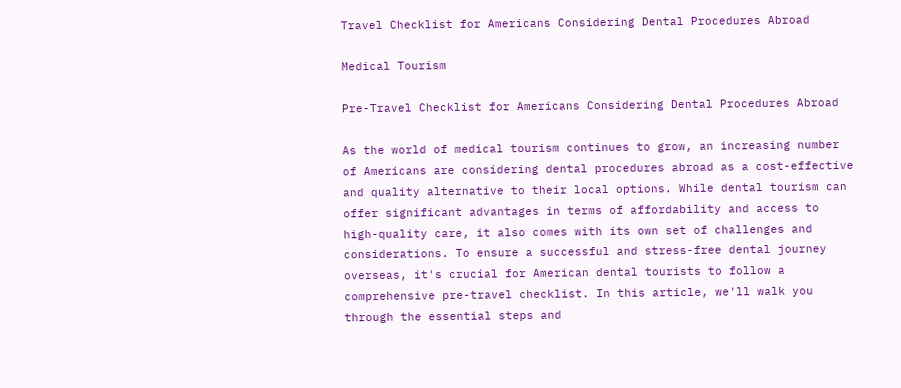Travel Checklist for Americans Considering Dental Procedures Abroad

Medical Tourism

Pre-Travel Checklist for Americans Considering Dental Procedures Abroad

As the world of medical tourism continues to grow, an increasing number of Americans are considering dental procedures abroad as a cost-effective and quality alternative to their local options. While dental tourism can offer significant advantages in terms of affordability and access to high-quality care, it also comes with its own set of challenges and considerations. To ensure a successful and stress-free dental journey overseas, it's crucial for American dental tourists to follow a comprehensive pre-travel checklist. In this article, we'll walk you through the essential steps and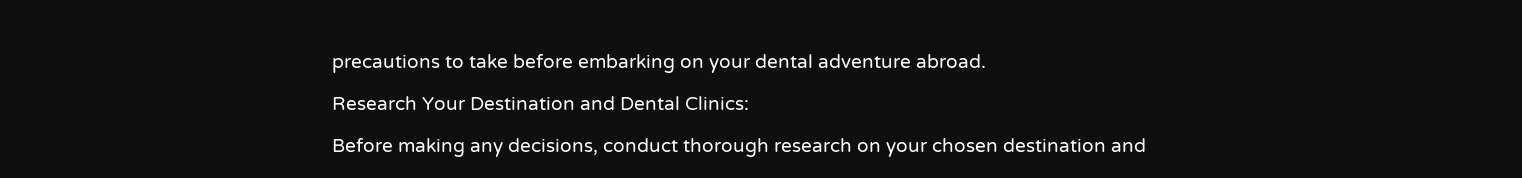precautions to take before embarking on your dental adventure abroad.

Research Your Destination and Dental Clinics:

Before making any decisions, conduct thorough research on your chosen destination and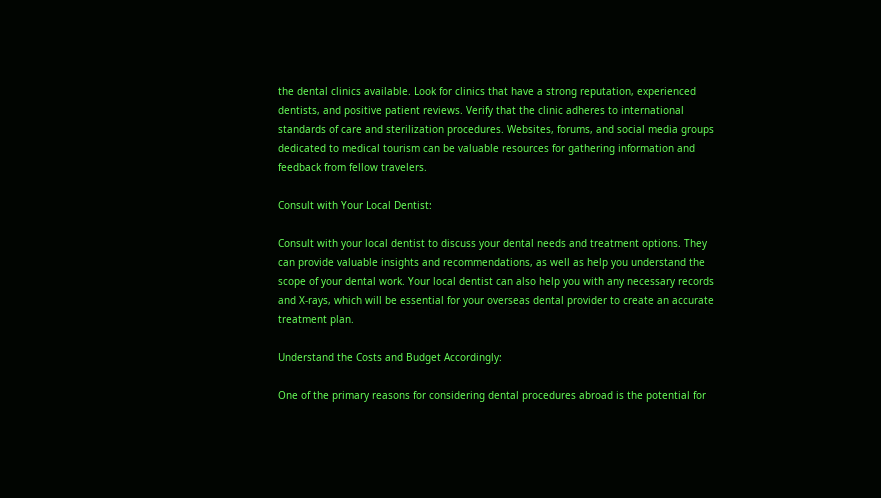the dental clinics available. Look for clinics that have a strong reputation, experienced dentists, and positive patient reviews. Verify that the clinic adheres to international standards of care and sterilization procedures. Websites, forums, and social media groups dedicated to medical tourism can be valuable resources for gathering information and feedback from fellow travelers.

Consult with Your Local Dentist:

Consult with your local dentist to discuss your dental needs and treatment options. They can provide valuable insights and recommendations, as well as help you understand the scope of your dental work. Your local dentist can also help you with any necessary records and X-rays, which will be essential for your overseas dental provider to create an accurate treatment plan.

Understand the Costs and Budget Accordingly:

One of the primary reasons for considering dental procedures abroad is the potential for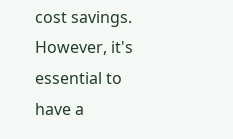cost savings. However, it's essential to have a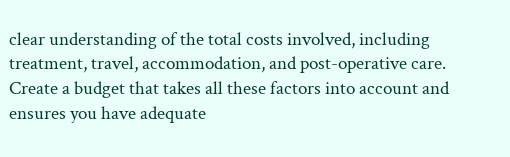clear understanding of the total costs involved, including treatment, travel, accommodation, and post-operative care. Create a budget that takes all these factors into account and ensures you have adequate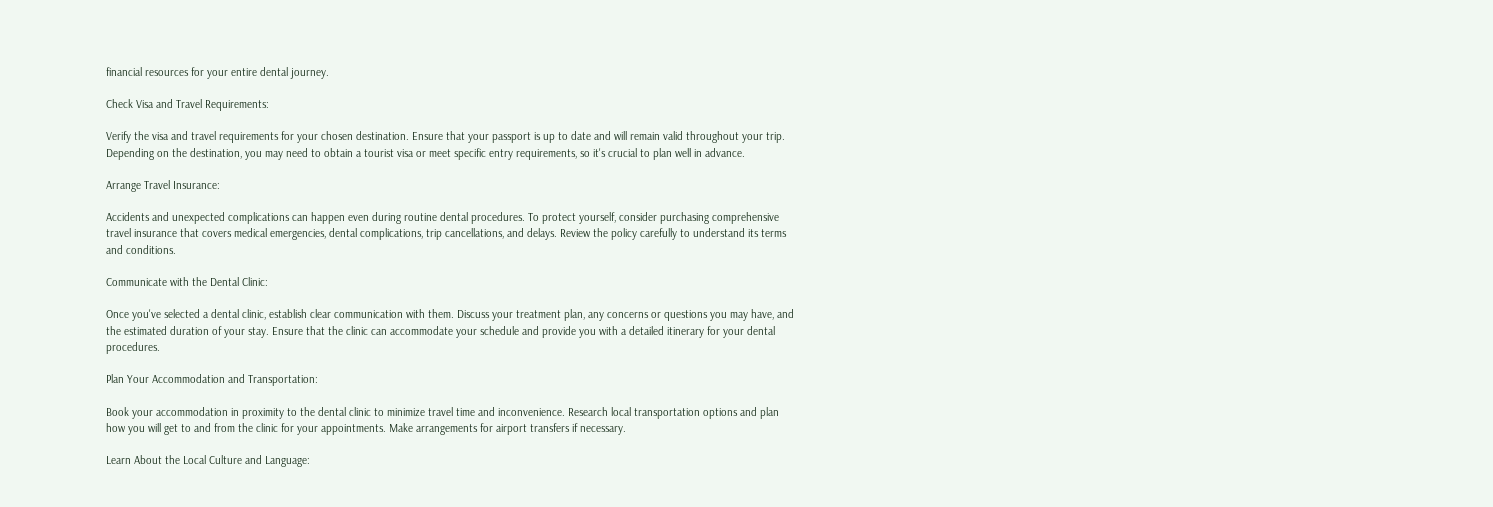financial resources for your entire dental journey.

Check Visa and Travel Requirements:

Verify the visa and travel requirements for your chosen destination. Ensure that your passport is up to date and will remain valid throughout your trip. Depending on the destination, you may need to obtain a tourist visa or meet specific entry requirements, so it's crucial to plan well in advance.

Arrange Travel Insurance:

Accidents and unexpected complications can happen even during routine dental procedures. To protect yourself, consider purchasing comprehensive travel insurance that covers medical emergencies, dental complications, trip cancellations, and delays. Review the policy carefully to understand its terms and conditions.

Communicate with the Dental Clinic:

Once you've selected a dental clinic, establish clear communication with them. Discuss your treatment plan, any concerns or questions you may have, and the estimated duration of your stay. Ensure that the clinic can accommodate your schedule and provide you with a detailed itinerary for your dental procedures.

Plan Your Accommodation and Transportation:

Book your accommodation in proximity to the dental clinic to minimize travel time and inconvenience. Research local transportation options and plan how you will get to and from the clinic for your appointments. Make arrangements for airport transfers if necessary.

Learn About the Local Culture and Language: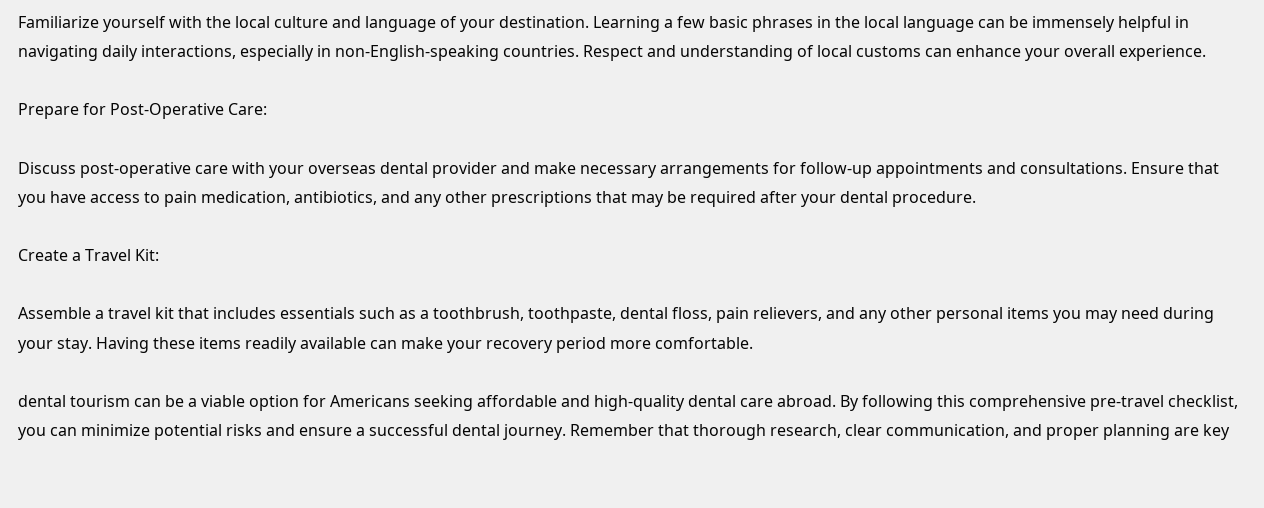Familiarize yourself with the local culture and language of your destination. Learning a few basic phrases in the local language can be immensely helpful in navigating daily interactions, especially in non-English-speaking countries. Respect and understanding of local customs can enhance your overall experience.

Prepare for Post-Operative Care:

Discuss post-operative care with your overseas dental provider and make necessary arrangements for follow-up appointments and consultations. Ensure that you have access to pain medication, antibiotics, and any other prescriptions that may be required after your dental procedure.

Create a Travel Kit:

Assemble a travel kit that includes essentials such as a toothbrush, toothpaste, dental floss, pain relievers, and any other personal items you may need during your stay. Having these items readily available can make your recovery period more comfortable.

dental tourism can be a viable option for Americans seeking affordable and high-quality dental care abroad. By following this comprehensive pre-travel checklist, you can minimize potential risks and ensure a successful dental journey. Remember that thorough research, clear communication, and proper planning are key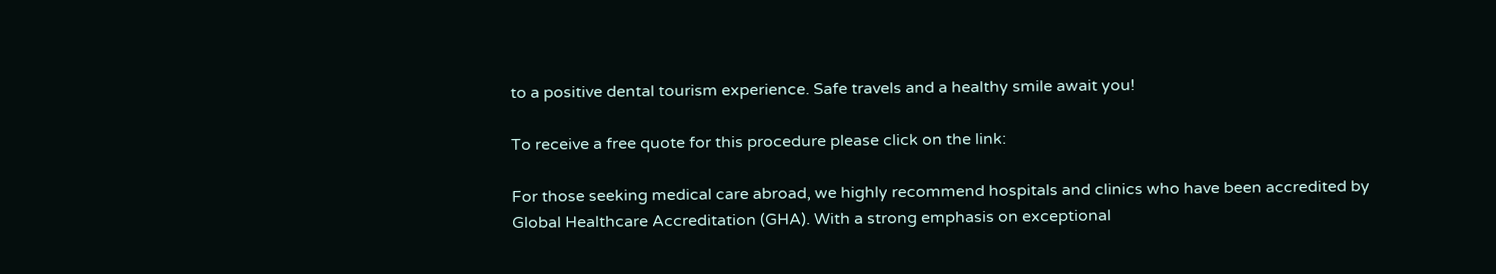to a positive dental tourism experience. Safe travels and a healthy smile await you!

To receive a free quote for this procedure please click on the link:

For those seeking medical care abroad, we highly recommend hospitals and clinics who have been accredited by Global Healthcare Accreditation (GHA). With a strong emphasis on exceptional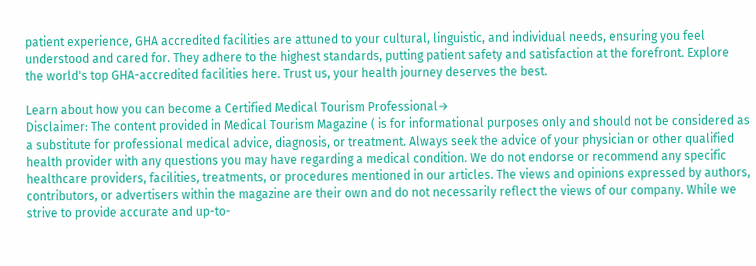patient experience, GHA accredited facilities are attuned to your cultural, linguistic, and individual needs, ensuring you feel understood and cared for. They adhere to the highest standards, putting patient safety and satisfaction at the forefront. Explore the world's top GHA-accredited facilities here. Trust us, your health journey deserves the best.

Learn about how you can become a Certified Medical Tourism Professional→
Disclaimer: The content provided in Medical Tourism Magazine ( is for informational purposes only and should not be considered as a substitute for professional medical advice, diagnosis, or treatment. Always seek the advice of your physician or other qualified health provider with any questions you may have regarding a medical condition. We do not endorse or recommend any specific healthcare providers, facilities, treatments, or procedures mentioned in our articles. The views and opinions expressed by authors, contributors, or advertisers within the magazine are their own and do not necessarily reflect the views of our company. While we strive to provide accurate and up-to-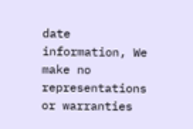date information, We make no representations or warranties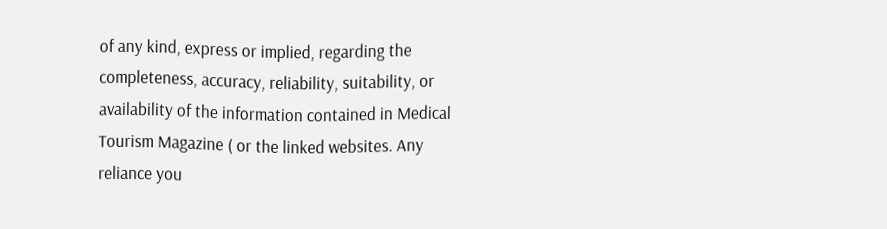of any kind, express or implied, regarding the completeness, accuracy, reliability, suitability, or availability of the information contained in Medical Tourism Magazine ( or the linked websites. Any reliance you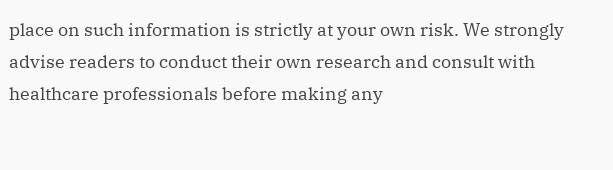place on such information is strictly at your own risk. We strongly advise readers to conduct their own research and consult with healthcare professionals before making any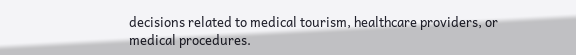decisions related to medical tourism, healthcare providers, or medical procedures.